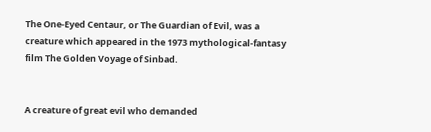The One-Eyed Centaur, or The Guardian of Evil, was a creature which appeared in the 1973 mythological-fantasy film The Golden Voyage of Sinbad.


A creature of great evil who demanded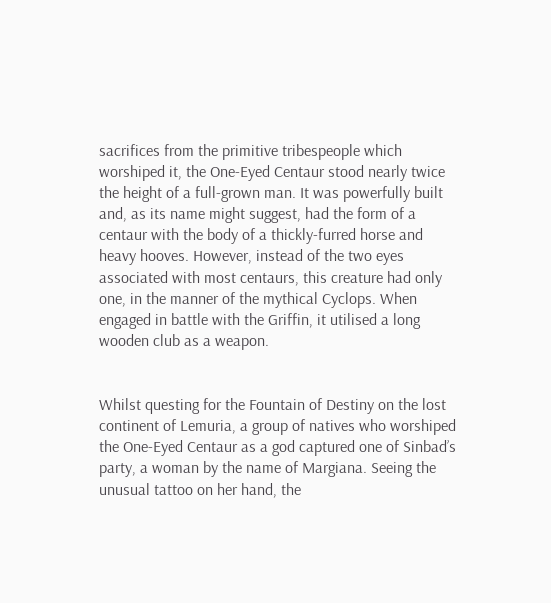sacrifices from the primitive tribespeople which worshiped it, the One-Eyed Centaur stood nearly twice the height of a full-grown man. It was powerfully built and, as its name might suggest, had the form of a centaur with the body of a thickly-furred horse and heavy hooves. However, instead of the two eyes associated with most centaurs, this creature had only one, in the manner of the mythical Cyclops. When engaged in battle with the Griffin, it utilised a long wooden club as a weapon.


Whilst questing for the Fountain of Destiny on the lost continent of Lemuria, a group of natives who worshiped the One-Eyed Centaur as a god captured one of Sinbad’s party, a woman by the name of Margiana. Seeing the unusual tattoo on her hand, the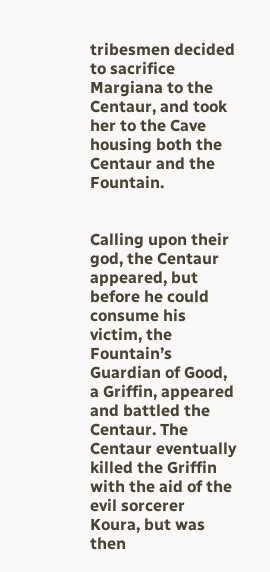tribesmen decided to sacrifice Margiana to the Centaur, and took her to the Cave housing both the Centaur and the Fountain.


Calling upon their god, the Centaur appeared, but before he could consume his victim, the Fountain’s Guardian of Good, a Griffin, appeared and battled the Centaur. The Centaur eventually killed the Griffin with the aid of the evil sorcerer Koura, but was then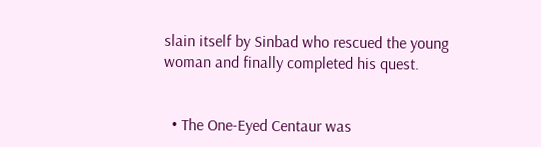slain itself by Sinbad who rescued the young woman and finally completed his quest.


  • The One-Eyed Centaur was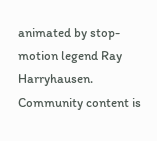animated by stop-motion legend Ray Harryhausen.
Community content is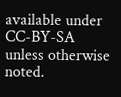available under CC-BY-SA unless otherwise noted.